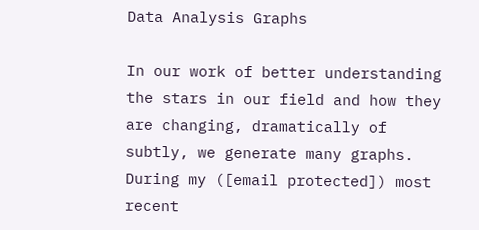Data Analysis Graphs

In our work of better understanding the stars in our field and how they are changing, dramatically of subtly, we generate many graphs.  During my ([email protected]) most recent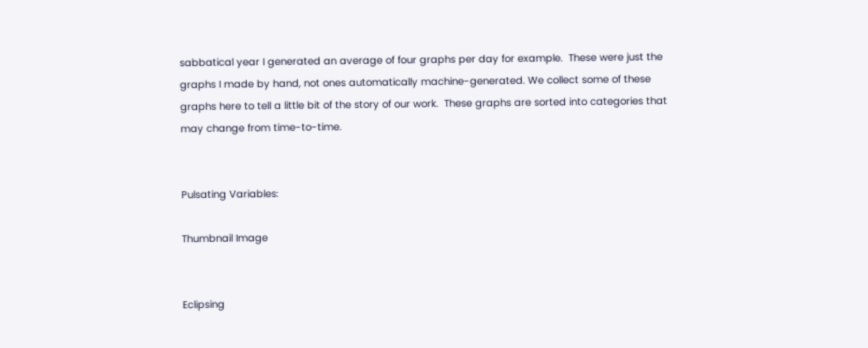sabbatical year I generated an average of four graphs per day for example.  These were just the graphs I made by hand, not ones automatically machine-generated. We collect some of these graphs here to tell a little bit of the story of our work.  These graphs are sorted into categories that may change from time-to-time.


Pulsating Variables:

Thumbnail Image


Eclipsing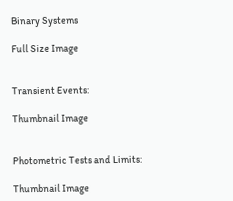Binary Systems

Full Size Image


Transient Events:

Thumbnail Image


Photometric Tests and Limits:

Thumbnail Image